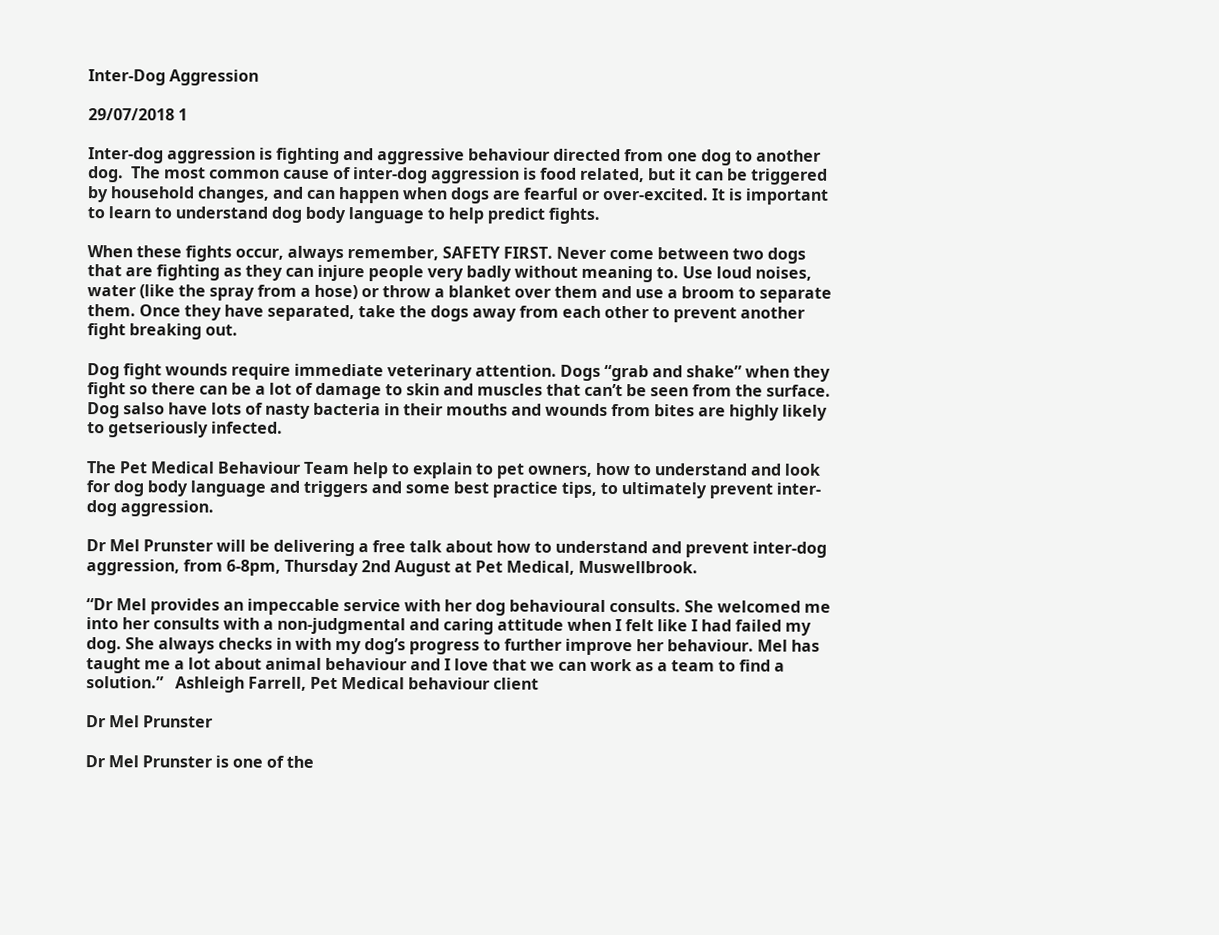Inter-Dog Aggression

29/07/2018 1

Inter-dog aggression is fighting and aggressive behaviour directed from one dog to another dog.  The most common cause of inter-dog aggression is food related, but it can be triggered by household changes, and can happen when dogs are fearful or over-excited. It is important to learn to understand dog body language to help predict fights.

When these fights occur, always remember, SAFETY FIRST. Never come between two dogs that are fighting as they can injure people very badly without meaning to. Use loud noises, water (like the spray from a hose) or throw a blanket over them and use a broom to separate them. Once they have separated, take the dogs away from each other to prevent another fight breaking out.

Dog fight wounds require immediate veterinary attention. Dogs “grab and shake” when they fight so there can be a lot of damage to skin and muscles that can’t be seen from the surface. Dog salso have lots of nasty bacteria in their mouths and wounds from bites are highly likely to getseriously infected.

The Pet Medical Behaviour Team help to explain to pet owners, how to understand and look for dog body language and triggers and some best practice tips, to ultimately prevent inter-dog aggression.

Dr Mel Prunster will be delivering a free talk about how to understand and prevent inter-dog aggression, from 6-8pm, Thursday 2nd August at Pet Medical, Muswellbrook.

“Dr Mel provides an impeccable service with her dog behavioural consults. She welcomed me into her consults with a non-judgmental and caring attitude when I felt like I had failed my dog. She always checks in with my dog’s progress to further improve her behaviour. Mel has taught me a lot about animal behaviour and I love that we can work as a team to find a solution.”   Ashleigh Farrell, Pet Medical behaviour client

Dr Mel Prunster

Dr Mel Prunster is one of the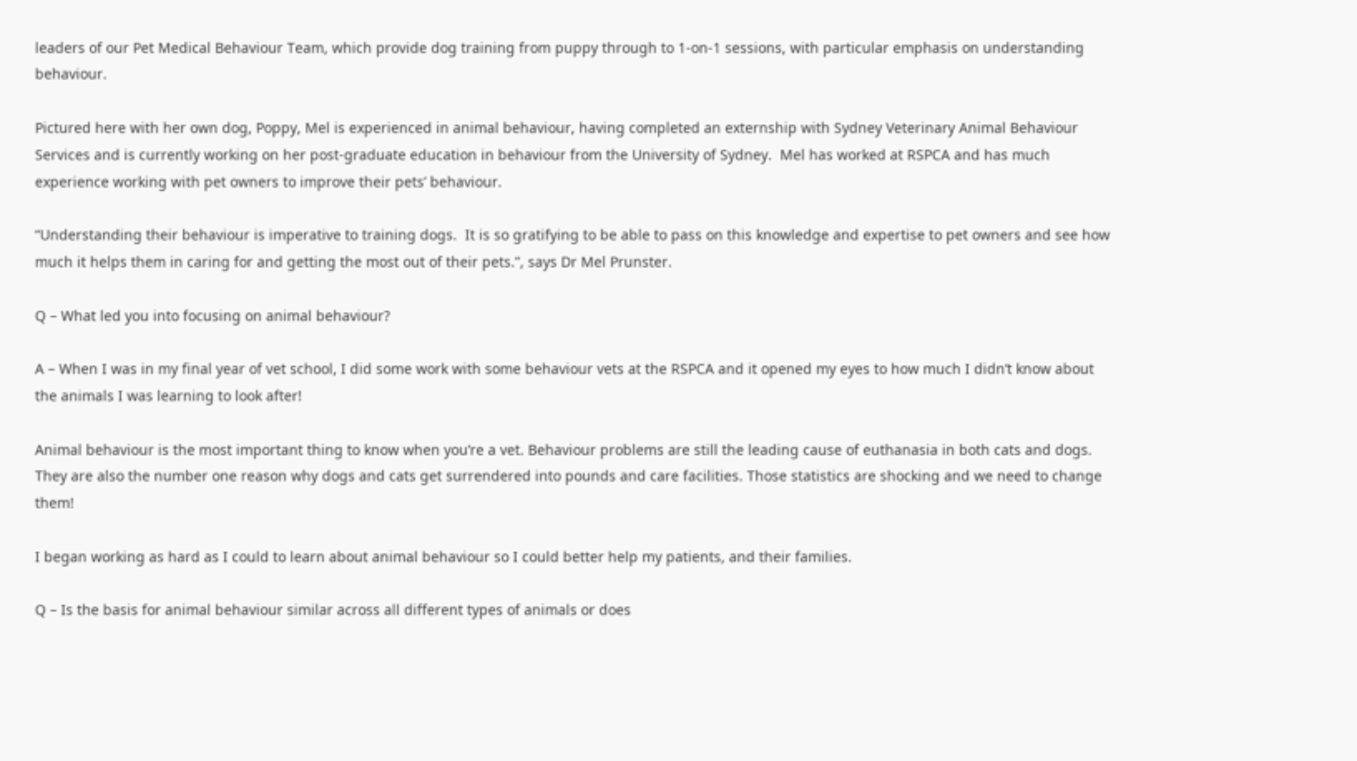leaders of our Pet Medical Behaviour Team, which provide dog training from puppy through to 1-on-1 sessions, with particular emphasis on understanding behaviour.

Pictured here with her own dog, Poppy, Mel is experienced in animal behaviour, having completed an externship with Sydney Veterinary Animal Behaviour Services and is currently working on her post-graduate education in behaviour from the University of Sydney.  Mel has worked at RSPCA and has much experience working with pet owners to improve their pets’ behaviour.

“Understanding their behaviour is imperative to training dogs.  It is so gratifying to be able to pass on this knowledge and expertise to pet owners and see how much it helps them in caring for and getting the most out of their pets.”, says Dr Mel Prunster.

Q – What led you into focusing on animal behaviour?

A – When I was in my final year of vet school, I did some work with some behaviour vets at the RSPCA and it opened my eyes to how much I didn’t know about the animals I was learning to look after!

Animal behaviour is the most important thing to know when you’re a vet. Behaviour problems are still the leading cause of euthanasia in both cats and dogs. They are also the number one reason why dogs and cats get surrendered into pounds and care facilities. Those statistics are shocking and we need to change them!

I began working as hard as I could to learn about animal behaviour so I could better help my patients, and their families.

Q – Is the basis for animal behaviour similar across all different types of animals or does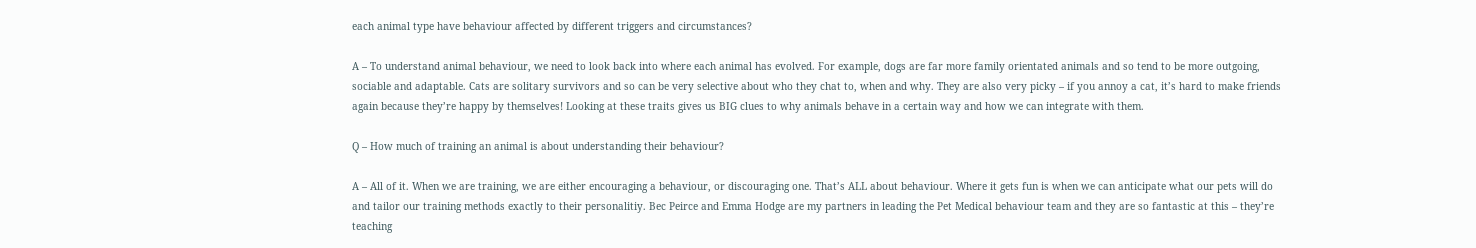each animal type have behaviour affected by different triggers and circumstances?

A – To understand animal behaviour, we need to look back into where each animal has evolved. For example, dogs are far more family orientated animals and so tend to be more outgoing, sociable and adaptable. Cats are solitary survivors and so can be very selective about who they chat to, when and why. They are also very picky – if you annoy a cat, it’s hard to make friends again because they’re happy by themselves! Looking at these traits gives us BIG clues to why animals behave in a certain way and how we can integrate with them.

Q – How much of training an animal is about understanding their behaviour?

A – All of it. When we are training, we are either encouraging a behaviour, or discouraging one. That’s ALL about behaviour. Where it gets fun is when we can anticipate what our pets will do and tailor our training methods exactly to their personalitiy. Bec Peirce and Emma Hodge are my partners in leading the Pet Medical behaviour team and they are so fantastic at this – they’re teaching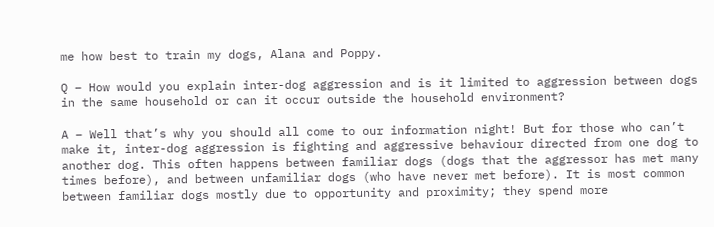me how best to train my dogs, Alana and Poppy.

Q – How would you explain inter-dog aggression and is it limited to aggression between dogs in the same household or can it occur outside the household environment?

A – Well that’s why you should all come to our information night! But for those who can’t make it, inter-dog aggression is fighting and aggressive behaviour directed from one dog to another dog. This often happens between familiar dogs (dogs that the aggressor has met many times before), and between unfamiliar dogs (who have never met before). It is most common between familiar dogs mostly due to opportunity and proximity; they spend more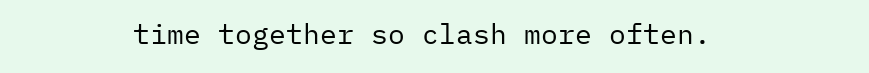time together so clash more often.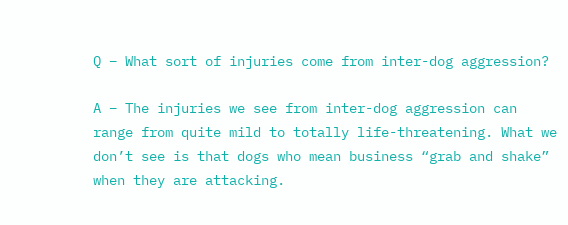Q – What sort of injuries come from inter-dog aggression?

A – The injuries we see from inter-dog aggression can range from quite mild to totally life-threatening. What we don’t see is that dogs who mean business “grab and shake” when they are attacking.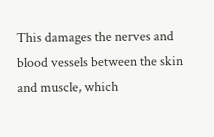This damages the nerves and blood vessels between the skin and muscle, which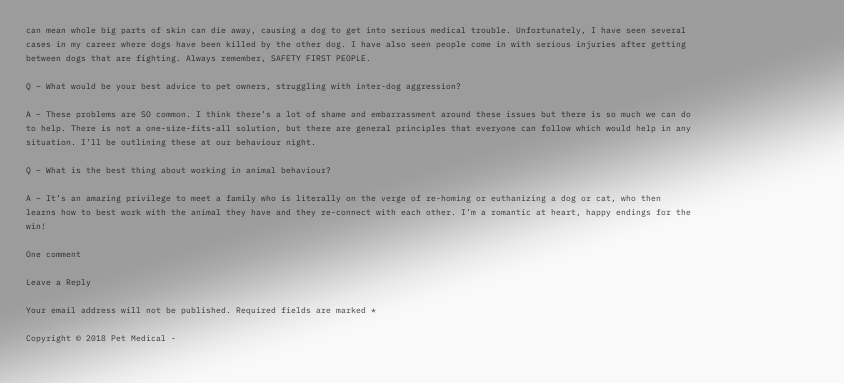can mean whole big parts of skin can die away, causing a dog to get into serious medical trouble. Unfortunately, I have seen several cases in my career where dogs have been killed by the other dog. I have also seen people come in with serious injuries after getting between dogs that are fighting. Always remember, SAFETY FIRST PEOPLE.

Q – What would be your best advice to pet owners, struggling with inter-dog aggression?

A – These problems are SO common. I think there’s a lot of shame and embarrassment around these issues but there is so much we can do to help. There is not a one-size-fits-all solution, but there are general principles that everyone can follow which would help in any situation. I’ll be outlining these at our behaviour night.

Q – What is the best thing about working in animal behaviour?

A – It’s an amazing privilege to meet a family who is literally on the verge of re-homing or euthanizing a dog or cat, who then learns how to best work with the animal they have and they re-connect with each other. I’m a romantic at heart, happy endings for the win!

One comment

Leave a Reply

Your email address will not be published. Required fields are marked *

Copyright © 2018 Pet Medical -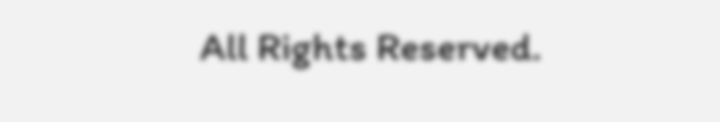All Rights Reserved.